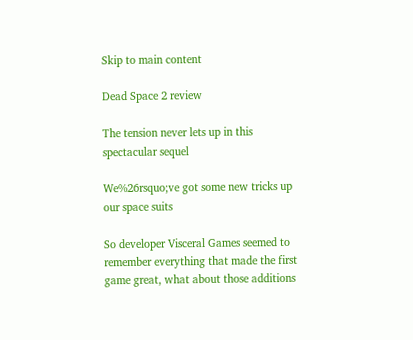Skip to main content

Dead Space 2 review

The tension never lets up in this spectacular sequel

We%26rsquo;ve got some new tricks up our space suits

So developer Visceral Games seemed to remember everything that made the first game great, what about those additions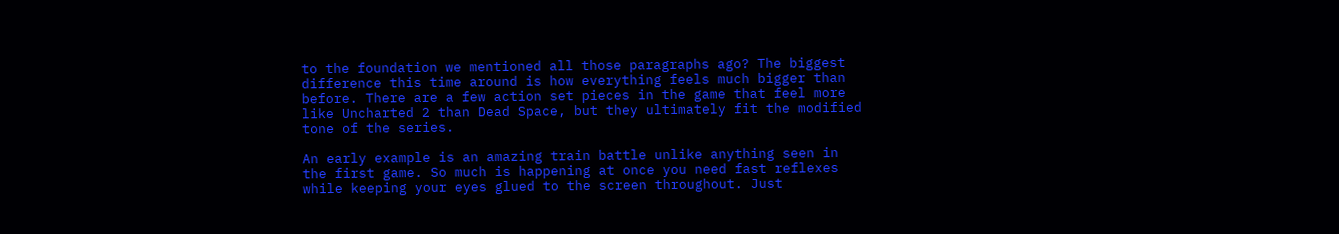to the foundation we mentioned all those paragraphs ago? The biggest difference this time around is how everything feels much bigger than before. There are a few action set pieces in the game that feel more like Uncharted 2 than Dead Space, but they ultimately fit the modified tone of the series.

An early example is an amazing train battle unlike anything seen in the first game. So much is happening at once you need fast reflexes while keeping your eyes glued to the screen throughout. Just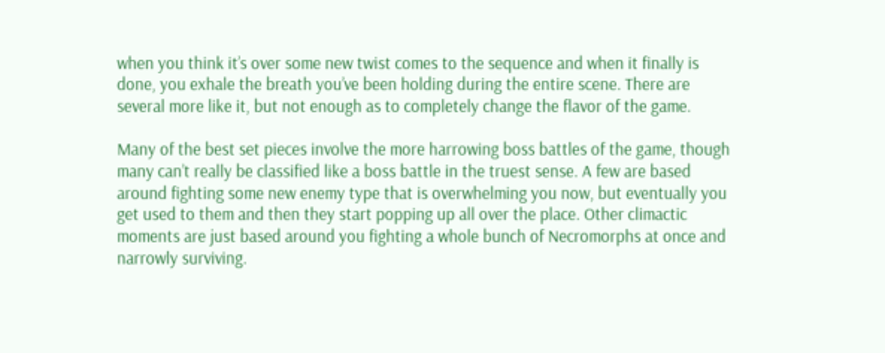when you think it’s over some new twist comes to the sequence and when it finally is done, you exhale the breath you’ve been holding during the entire scene. There are several more like it, but not enough as to completely change the flavor of the game.

Many of the best set pieces involve the more harrowing boss battles of the game, though many can’t really be classified like a boss battle in the truest sense. A few are based around fighting some new enemy type that is overwhelming you now, but eventually you get used to them and then they start popping up all over the place. Other climactic moments are just based around you fighting a whole bunch of Necromorphs at once and narrowly surviving.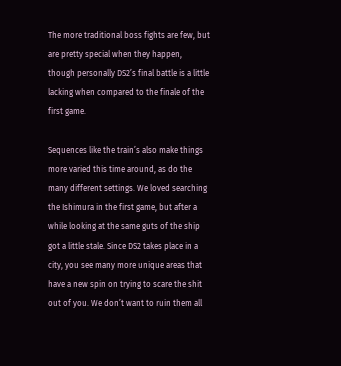The more traditional boss fights are few, but are pretty special when they happen, though personally DS2’s final battle is a little lacking when compared to the finale of the first game.

Sequences like the train’s also make things more varied this time around, as do the many different settings. We loved searching the Ishimura in the first game, but after a while looking at the same guts of the ship got a little stale. Since DS2 takes place in a city, you see many more unique areas that have a new spin on trying to scare the shit out of you. We don’t want to ruin them all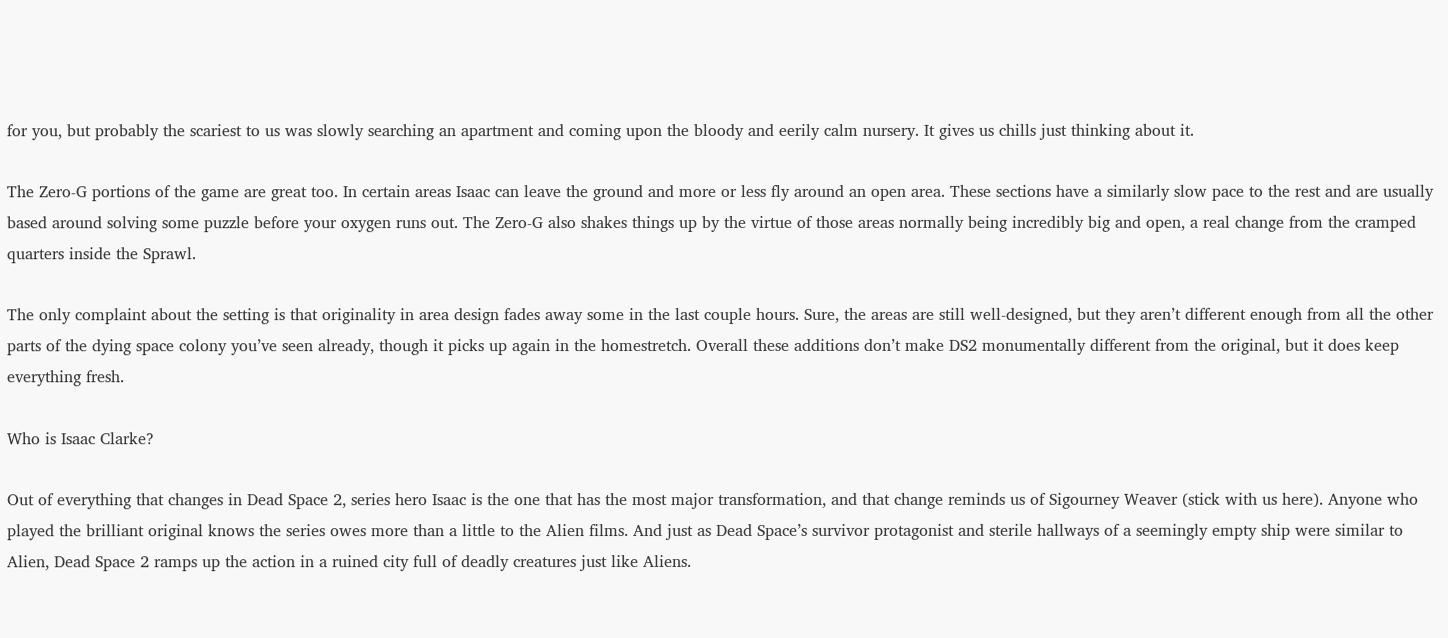for you, but probably the scariest to us was slowly searching an apartment and coming upon the bloody and eerily calm nursery. It gives us chills just thinking about it.

The Zero-G portions of the game are great too. In certain areas Isaac can leave the ground and more or less fly around an open area. These sections have a similarly slow pace to the rest and are usually based around solving some puzzle before your oxygen runs out. The Zero-G also shakes things up by the virtue of those areas normally being incredibly big and open, a real change from the cramped quarters inside the Sprawl.

The only complaint about the setting is that originality in area design fades away some in the last couple hours. Sure, the areas are still well-designed, but they aren’t different enough from all the other parts of the dying space colony you’ve seen already, though it picks up again in the homestretch. Overall these additions don’t make DS2 monumentally different from the original, but it does keep everything fresh.

Who is Isaac Clarke?

Out of everything that changes in Dead Space 2, series hero Isaac is the one that has the most major transformation, and that change reminds us of Sigourney Weaver (stick with us here). Anyone who played the brilliant original knows the series owes more than a little to the Alien films. And just as Dead Space’s survivor protagonist and sterile hallways of a seemingly empty ship were similar to Alien, Dead Space 2 ramps up the action in a ruined city full of deadly creatures just like Aliens.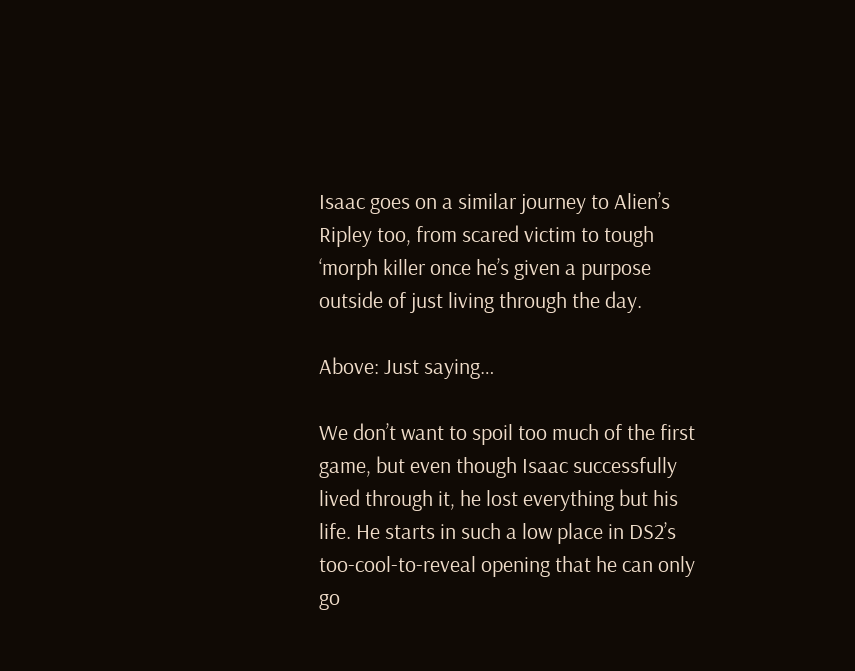Isaac goes on a similar journey to Alien’s Ripley too, from scared victim to tough ‘morph killer once he’s given a purpose outside of just living through the day.

Above: Just saying…

We don’t want to spoil too much of the first game, but even though Isaac successfully lived through it, he lost everything but his life. He starts in such a low place in DS2’s too-cool-to-reveal opening that he can only go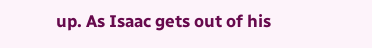up. As Isaac gets out of his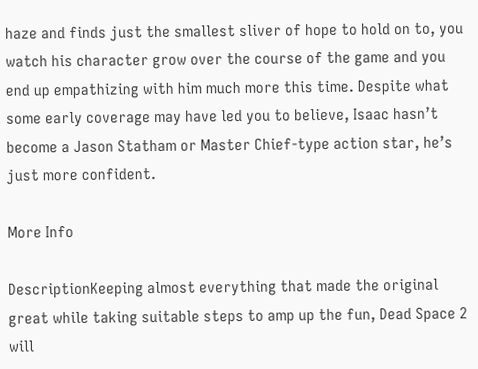haze and finds just the smallest sliver of hope to hold on to, you watch his character grow over the course of the game and you end up empathizing with him much more this time. Despite what some early coverage may have led you to believe, Isaac hasn’t become a Jason Statham or Master Chief-type action star, he’s just more confident.

More Info

DescriptionKeeping almost everything that made the original great while taking suitable steps to amp up the fun, Dead Space 2 will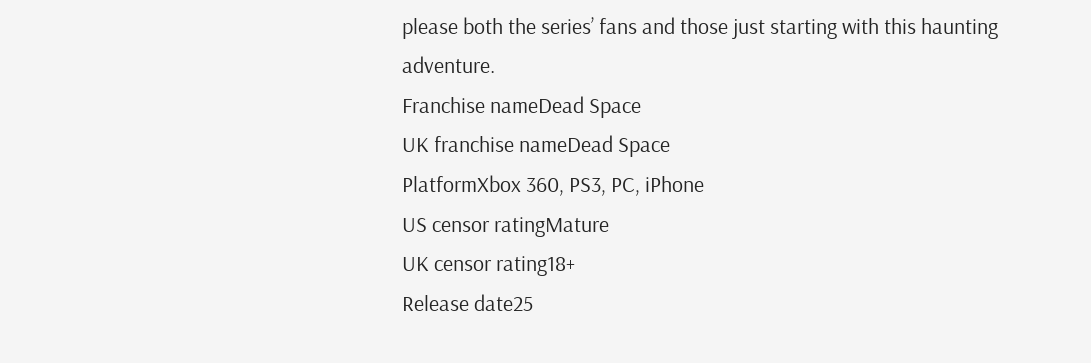please both the series’ fans and those just starting with this haunting adventure.
Franchise nameDead Space
UK franchise nameDead Space
PlatformXbox 360, PS3, PC, iPhone
US censor ratingMature
UK censor rating18+
Release date25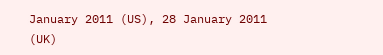January 2011 (US), 28 January 2011 (UK)